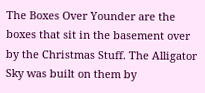The Boxes Over Younder are the boxes that sit in the basement over by the Christmas Stuff. The Alligator Sky was built on them by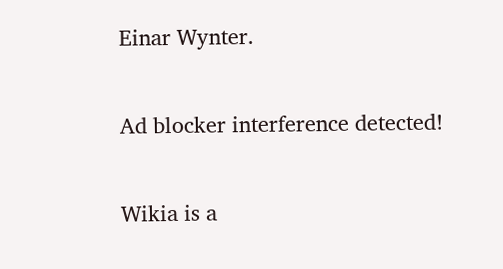Einar Wynter.

Ad blocker interference detected!

Wikia is a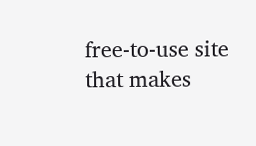free-to-use site that makes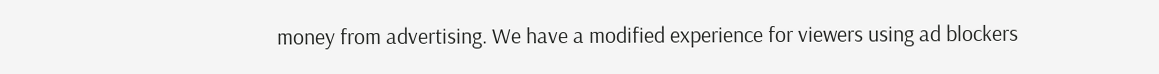money from advertising. We have a modified experience for viewers using ad blockers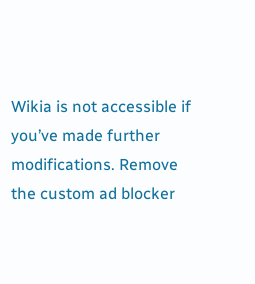Wikia is not accessible if you’ve made further modifications. Remove the custom ad blocker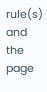rule(s) and the page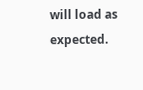will load as expected.